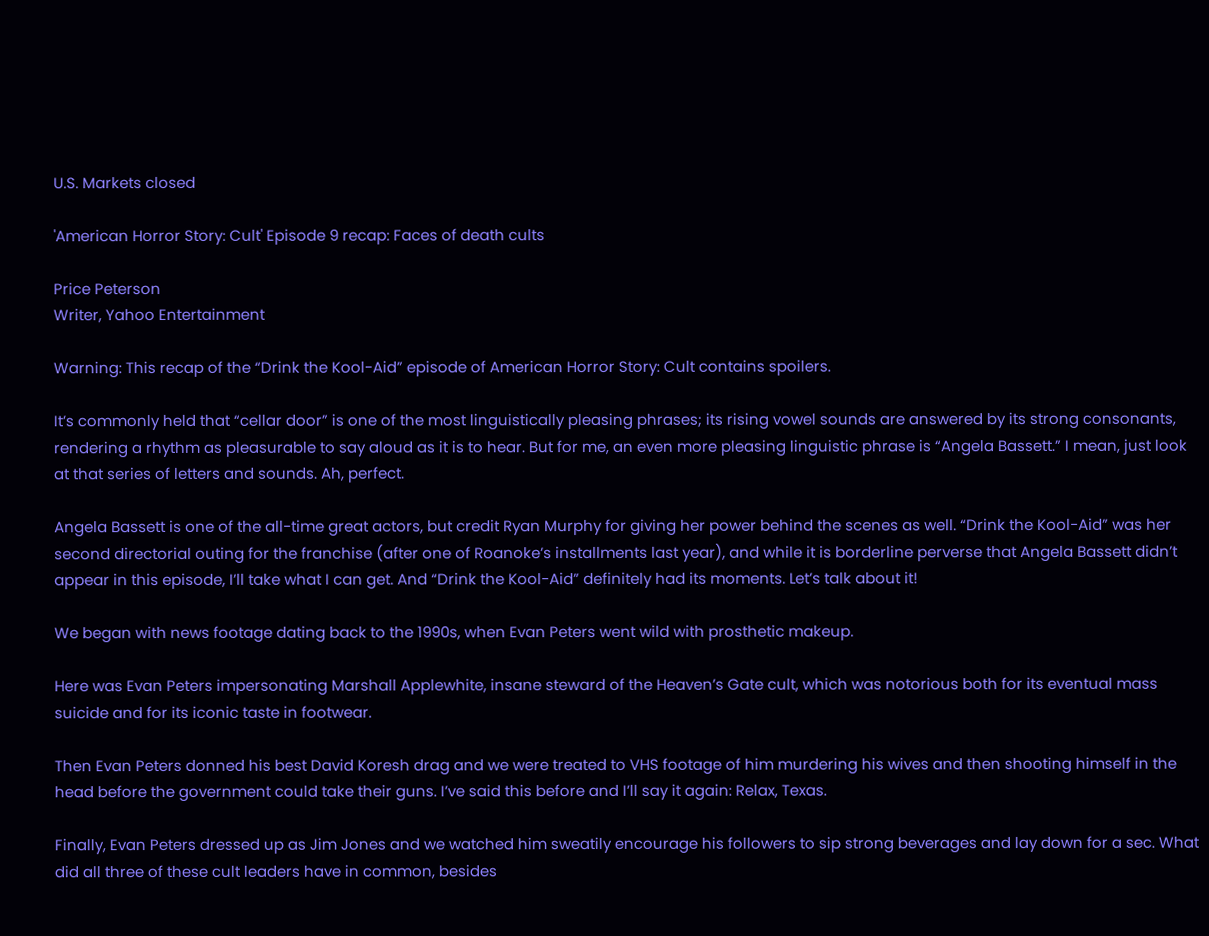U.S. Markets closed

'American Horror Story: Cult' Episode 9 recap: Faces of death cults

Price Peterson
Writer, Yahoo Entertainment

Warning: This recap of the “Drink the Kool-Aid” episode of American Horror Story: Cult contains spoilers.

It’s commonly held that “cellar door” is one of the most linguistically pleasing phrases; its rising vowel sounds are answered by its strong consonants, rendering a rhythm as pleasurable to say aloud as it is to hear. But for me, an even more pleasing linguistic phrase is “Angela Bassett.” I mean, just look at that series of letters and sounds. Ah, perfect.

Angela Bassett is one of the all-time great actors, but credit Ryan Murphy for giving her power behind the scenes as well. “Drink the Kool-Aid” was her second directorial outing for the franchise (after one of Roanoke’s installments last year), and while it is borderline perverse that Angela Bassett didn’t appear in this episode, I’ll take what I can get. And “Drink the Kool-Aid” definitely had its moments. Let’s talk about it!

We began with news footage dating back to the 1990s, when Evan Peters went wild with prosthetic makeup.

Here was Evan Peters impersonating Marshall Applewhite, insane steward of the Heaven’s Gate cult, which was notorious both for its eventual mass suicide and for its iconic taste in footwear.

Then Evan Peters donned his best David Koresh drag and we were treated to VHS footage of him murdering his wives and then shooting himself in the head before the government could take their guns. I’ve said this before and I’ll say it again: Relax, Texas.

Finally, Evan Peters dressed up as Jim Jones and we watched him sweatily encourage his followers to sip strong beverages and lay down for a sec. What did all three of these cult leaders have in common, besides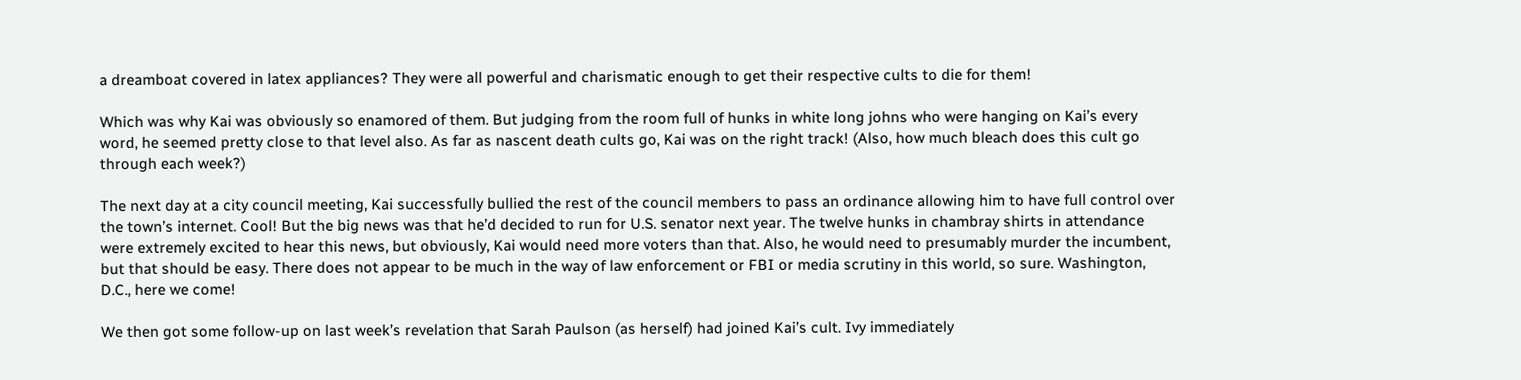a dreamboat covered in latex appliances? They were all powerful and charismatic enough to get their respective cults to die for them!

Which was why Kai was obviously so enamored of them. But judging from the room full of hunks in white long johns who were hanging on Kai’s every word, he seemed pretty close to that level also. As far as nascent death cults go, Kai was on the right track! (Also, how much bleach does this cult go through each week?)

The next day at a city council meeting, Kai successfully bullied the rest of the council members to pass an ordinance allowing him to have full control over the town’s internet. Cool! But the big news was that he’d decided to run for U.S. senator next year. The twelve hunks in chambray shirts in attendance were extremely excited to hear this news, but obviously, Kai would need more voters than that. Also, he would need to presumably murder the incumbent, but that should be easy. There does not appear to be much in the way of law enforcement or FBI or media scrutiny in this world, so sure. Washington, D.C., here we come!

We then got some follow-up on last week’s revelation that Sarah Paulson (as herself) had joined Kai’s cult. Ivy immediately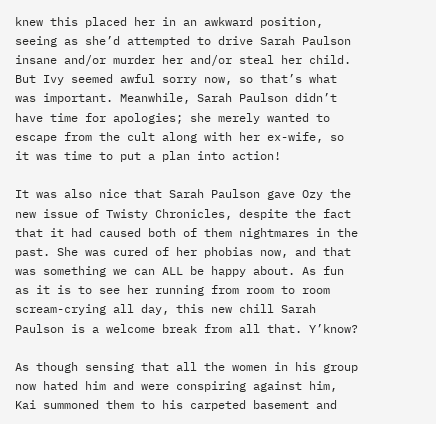knew this placed her in an awkward position, seeing as she’d attempted to drive Sarah Paulson insane and/or murder her and/or steal her child. But Ivy seemed awful sorry now, so that’s what was important. Meanwhile, Sarah Paulson didn’t have time for apologies; she merely wanted to escape from the cult along with her ex-wife, so it was time to put a plan into action!

It was also nice that Sarah Paulson gave Ozy the new issue of Twisty Chronicles, despite the fact that it had caused both of them nightmares in the past. She was cured of her phobias now, and that was something we can ALL be happy about. As fun as it is to see her running from room to room scream-crying all day, this new chill Sarah Paulson is a welcome break from all that. Y’know?

As though sensing that all the women in his group now hated him and were conspiring against him, Kai summoned them to his carpeted basement and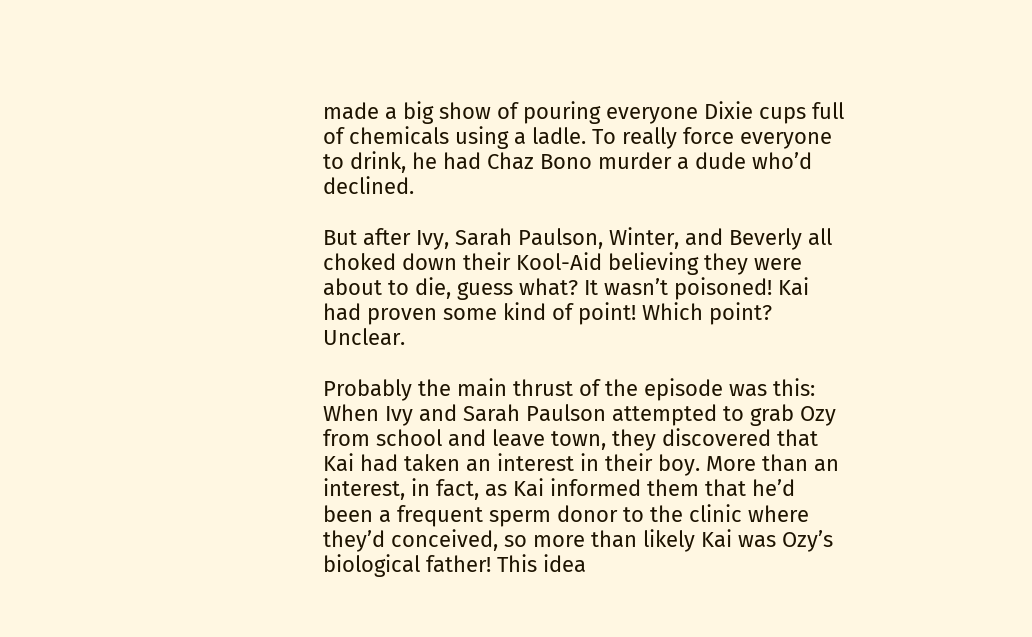made a big show of pouring everyone Dixie cups full of chemicals using a ladle. To really force everyone to drink, he had Chaz Bono murder a dude who’d declined.

But after Ivy, Sarah Paulson, Winter, and Beverly all choked down their Kool-Aid believing they were about to die, guess what? It wasn’t poisoned! Kai had proven some kind of point! Which point? Unclear.

Probably the main thrust of the episode was this: When Ivy and Sarah Paulson attempted to grab Ozy from school and leave town, they discovered that Kai had taken an interest in their boy. More than an interest, in fact, as Kai informed them that he’d been a frequent sperm donor to the clinic where they’d conceived, so more than likely Kai was Ozy’s biological father! This idea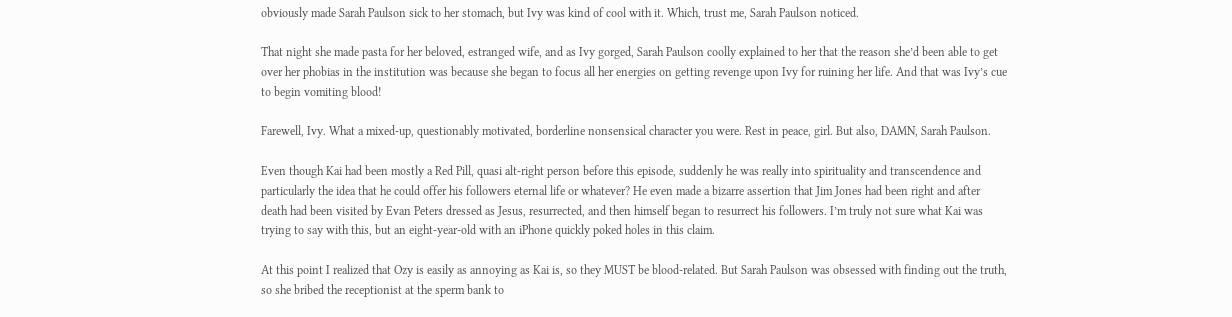obviously made Sarah Paulson sick to her stomach, but Ivy was kind of cool with it. Which, trust me, Sarah Paulson noticed.

That night she made pasta for her beloved, estranged wife, and as Ivy gorged, Sarah Paulson coolly explained to her that the reason she’d been able to get over her phobias in the institution was because she began to focus all her energies on getting revenge upon Ivy for ruining her life. And that was Ivy’s cue to begin vomiting blood!

Farewell, Ivy. What a mixed-up, questionably motivated, borderline nonsensical character you were. Rest in peace, girl. But also, DAMN, Sarah Paulson.

Even though Kai had been mostly a Red Pill, quasi alt-right person before this episode, suddenly he was really into spirituality and transcendence and particularly the idea that he could offer his followers eternal life or whatever? He even made a bizarre assertion that Jim Jones had been right and after death had been visited by Evan Peters dressed as Jesus, resurrected, and then himself began to resurrect his followers. I’m truly not sure what Kai was trying to say with this, but an eight-year-old with an iPhone quickly poked holes in this claim.

At this point I realized that Ozy is easily as annoying as Kai is, so they MUST be blood-related. But Sarah Paulson was obsessed with finding out the truth, so she bribed the receptionist at the sperm bank to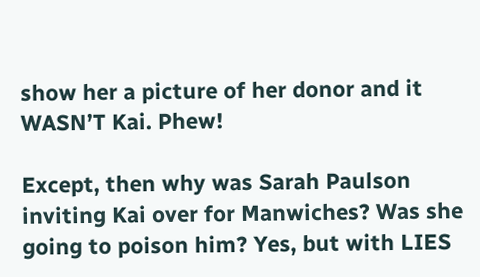show her a picture of her donor and it WASN’T Kai. Phew!

Except, then why was Sarah Paulson inviting Kai over for Manwiches? Was she going to poison him? Yes, but with LIES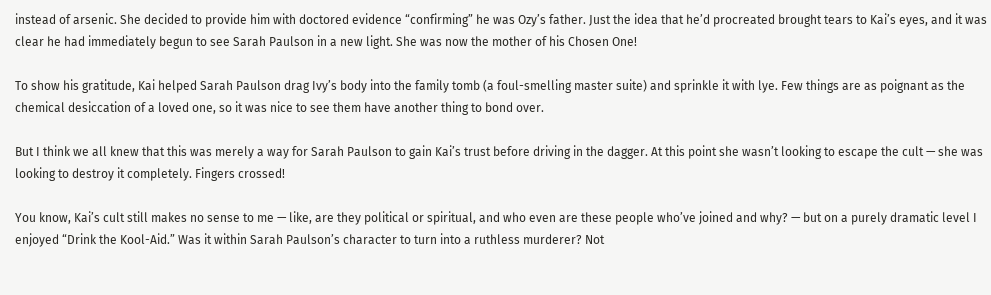instead of arsenic. She decided to provide him with doctored evidence “confirming” he was Ozy’s father. Just the idea that he’d procreated brought tears to Kai’s eyes, and it was clear he had immediately begun to see Sarah Paulson in a new light. She was now the mother of his Chosen One!

To show his gratitude, Kai helped Sarah Paulson drag Ivy’s body into the family tomb (a foul-smelling master suite) and sprinkle it with lye. Few things are as poignant as the chemical desiccation of a loved one, so it was nice to see them have another thing to bond over.

But I think we all knew that this was merely a way for Sarah Paulson to gain Kai’s trust before driving in the dagger. At this point she wasn’t looking to escape the cult — she was looking to destroy it completely. Fingers crossed!

You know, Kai’s cult still makes no sense to me — like, are they political or spiritual, and who even are these people who’ve joined and why? — but on a purely dramatic level I enjoyed “Drink the Kool-Aid.” Was it within Sarah Paulson’s character to turn into a ruthless murderer? Not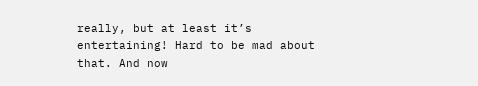really, but at least it’s entertaining! Hard to be mad about that. And now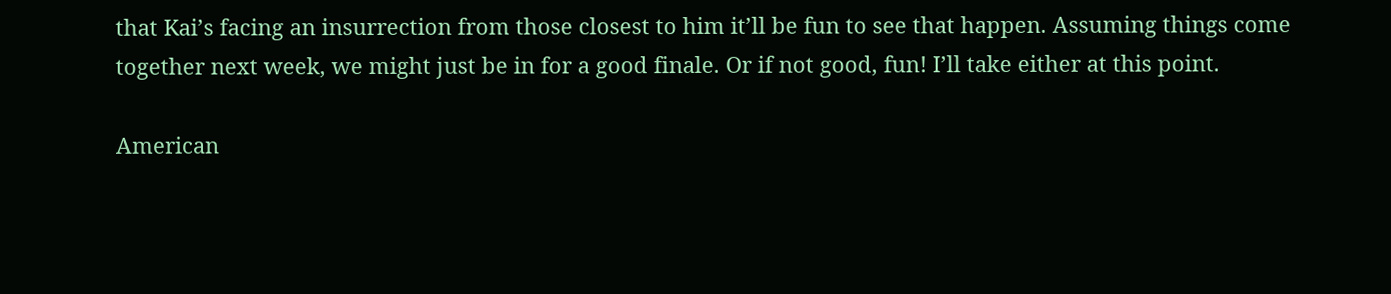that Kai’s facing an insurrection from those closest to him it’ll be fun to see that happen. Assuming things come together next week, we might just be in for a good finale. Or if not good, fun! I’ll take either at this point.

American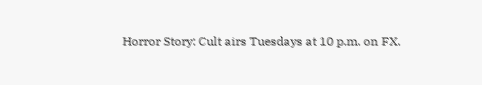Horror Story: Cult airs Tuesdays at 10 p.m. on FX.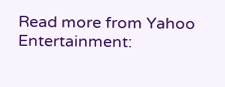Read more from Yahoo Entertainment: